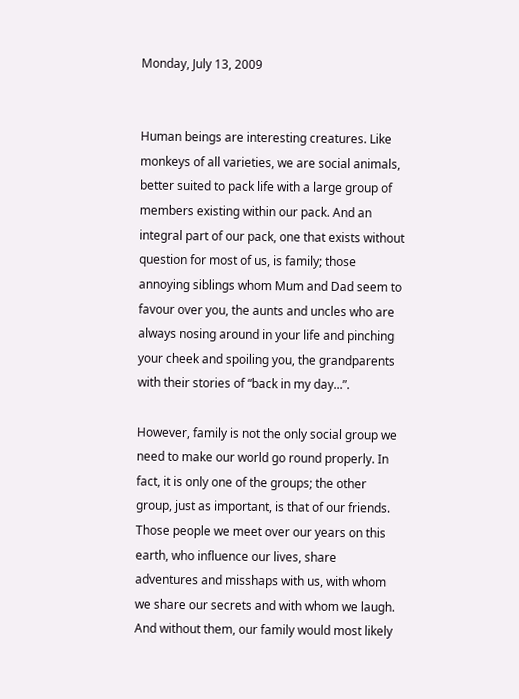Monday, July 13, 2009


Human beings are interesting creatures. Like monkeys of all varieties, we are social animals, better suited to pack life with a large group of members existing within our pack. And an integral part of our pack, one that exists without question for most of us, is family; those annoying siblings whom Mum and Dad seem to favour over you, the aunts and uncles who are always nosing around in your life and pinching your cheek and spoiling you, the grandparents with their stories of “back in my day...”.

However, family is not the only social group we need to make our world go round properly. In fact, it is only one of the groups; the other group, just as important, is that of our friends. Those people we meet over our years on this earth, who influence our lives, share adventures and misshaps with us, with whom we share our secrets and with whom we laugh. And without them, our family would most likely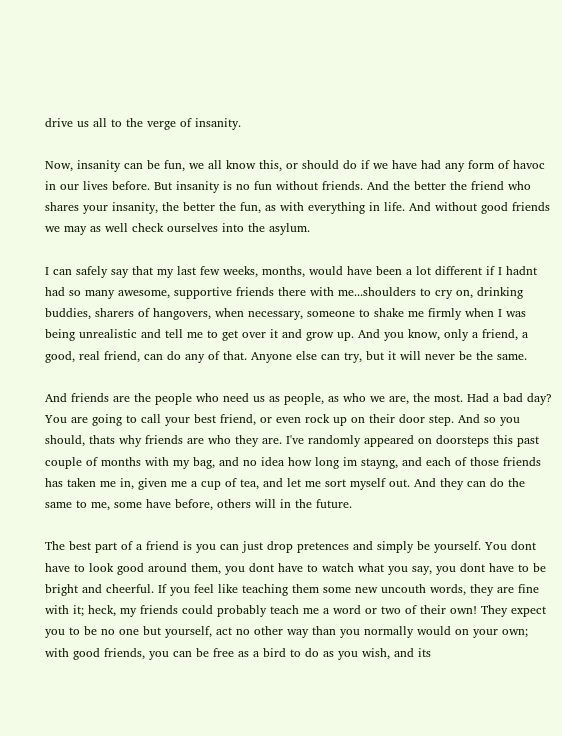drive us all to the verge of insanity.

Now, insanity can be fun, we all know this, or should do if we have had any form of havoc in our lives before. But insanity is no fun without friends. And the better the friend who shares your insanity, the better the fun, as with everything in life. And without good friends we may as well check ourselves into the asylum.

I can safely say that my last few weeks, months, would have been a lot different if I hadnt had so many awesome, supportive friends there with me...shoulders to cry on, drinking buddies, sharers of hangovers, when necessary, someone to shake me firmly when I was being unrealistic and tell me to get over it and grow up. And you know, only a friend, a good, real friend, can do any of that. Anyone else can try, but it will never be the same.

And friends are the people who need us as people, as who we are, the most. Had a bad day? You are going to call your best friend, or even rock up on their door step. And so you should, thats why friends are who they are. I've randomly appeared on doorsteps this past couple of months with my bag, and no idea how long im stayng, and each of those friends has taken me in, given me a cup of tea, and let me sort myself out. And they can do the same to me, some have before, others will in the future.

The best part of a friend is you can just drop pretences and simply be yourself. You dont have to look good around them, you dont have to watch what you say, you dont have to be bright and cheerful. If you feel like teaching them some new uncouth words, they are fine with it; heck, my friends could probably teach me a word or two of their own! They expect you to be no one but yourself, act no other way than you normally would on your own; with good friends, you can be free as a bird to do as you wish, and its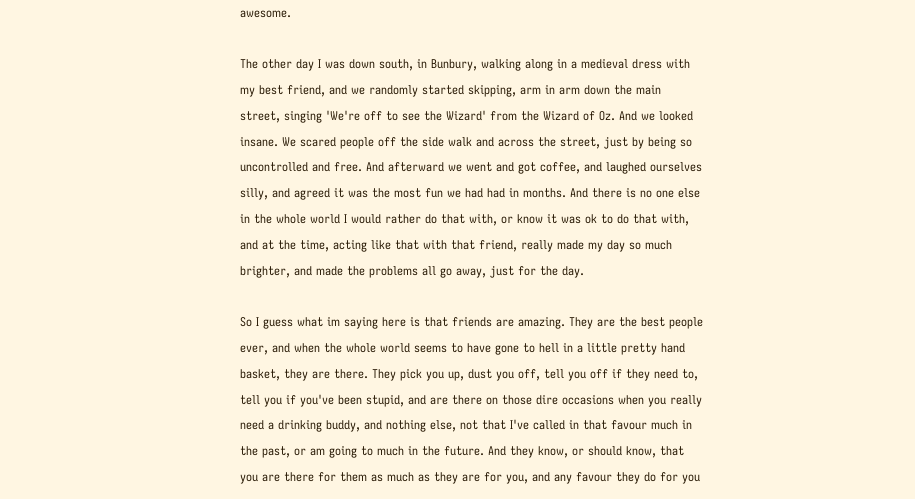awesome.

The other day I was down south, in Bunbury, walking along in a medieval dress with my best friend, and we randomly started skipping, arm in arm down the main street, singing 'We're off to see the Wizard' from the Wizard of Oz. And we looked insane. We scared people off the side walk and across the street, just by being so uncontrolled and free. And afterward we went and got coffee, and laughed ourselves silly, and agreed it was the most fun we had had in months. And there is no one else in the whole world I would rather do that with, or know it was ok to do that with, and at the time, acting like that with that friend, really made my day so much brighter, and made the problems all go away, just for the day.

So I guess what im saying here is that friends are amazing. They are the best people ever, and when the whole world seems to have gone to hell in a little pretty hand basket, they are there. They pick you up, dust you off, tell you off if they need to, tell you if you've been stupid, and are there on those dire occasions when you really need a drinking buddy, and nothing else, not that I've called in that favour much in the past, or am going to much in the future. And they know, or should know, that you are there for them as much as they are for you, and any favour they do for you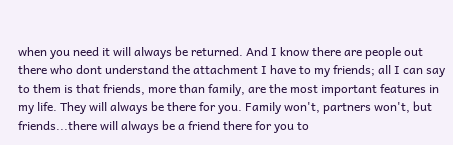when you need it will always be returned. And I know there are people out there who dont understand the attachment I have to my friends; all I can say to them is that friends, more than family, are the most important features in my life. They will always be there for you. Family won't, partners won't, but friends...there will always be a friend there for you to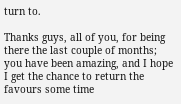turn to.

Thanks guys, all of you, for being there the last couple of months; you have been amazing, and I hope I get the chance to return the favours some time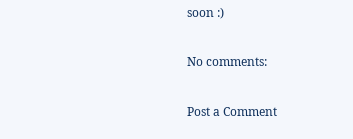soon :)

No comments:

Post a Comment